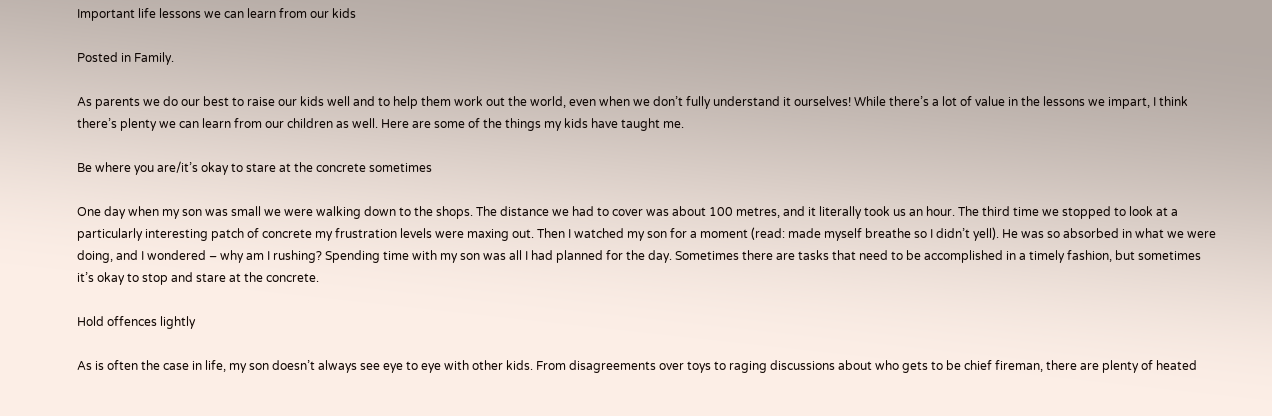Important life lessons we can learn from our kids

Posted in Family.

As parents we do our best to raise our kids well and to help them work out the world, even when we don’t fully understand it ourselves! While there’s a lot of value in the lessons we impart, I think there’s plenty we can learn from our children as well. Here are some of the things my kids have taught me.

Be where you are/it’s okay to stare at the concrete sometimes

One day when my son was small we were walking down to the shops. The distance we had to cover was about 100 metres, and it literally took us an hour. The third time we stopped to look at a particularly interesting patch of concrete my frustration levels were maxing out. Then I watched my son for a moment (read: made myself breathe so I didn’t yell). He was so absorbed in what we were doing, and I wondered – why am I rushing? Spending time with my son was all I had planned for the day. Sometimes there are tasks that need to be accomplished in a timely fashion, but sometimes it’s okay to stop and stare at the concrete.

Hold offences lightly

As is often the case in life, my son doesn’t always see eye to eye with other kids. From disagreements over toys to raging discussions about who gets to be chief fireman, there are plenty of heated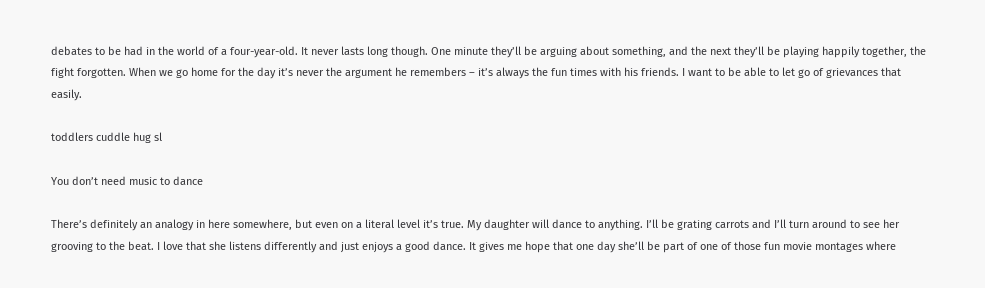debates to be had in the world of a four-year-old. It never lasts long though. One minute they’ll be arguing about something, and the next they’ll be playing happily together, the fight forgotten. When we go home for the day it’s never the argument he remembers – it’s always the fun times with his friends. I want to be able to let go of grievances that easily.

toddlers cuddle hug sl

You don’t need music to dance

There’s definitely an analogy in here somewhere, but even on a literal level it’s true. My daughter will dance to anything. I’ll be grating carrots and I’ll turn around to see her grooving to the beat. I love that she listens differently and just enjoys a good dance. It gives me hope that one day she’ll be part of one of those fun movie montages where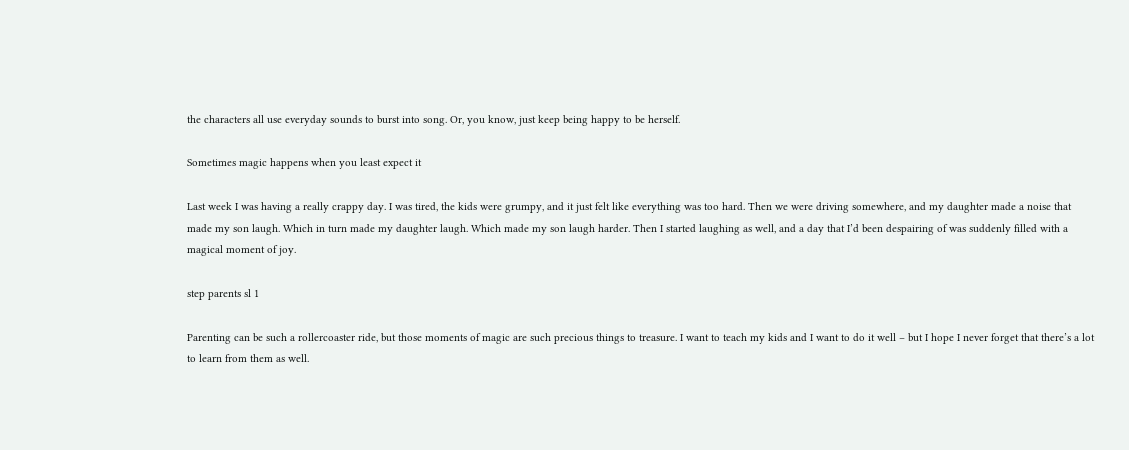the characters all use everyday sounds to burst into song. Or, you know, just keep being happy to be herself.

Sometimes magic happens when you least expect it

Last week I was having a really crappy day. I was tired, the kids were grumpy, and it just felt like everything was too hard. Then we were driving somewhere, and my daughter made a noise that made my son laugh. Which in turn made my daughter laugh. Which made my son laugh harder. Then I started laughing as well, and a day that I’d been despairing of was suddenly filled with a magical moment of joy.

step parents sl 1

Parenting can be such a rollercoaster ride, but those moments of magic are such precious things to treasure. I want to teach my kids and I want to do it well – but I hope I never forget that there’s a lot to learn from them as well.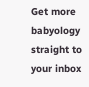Get more babyology straight to your inbox